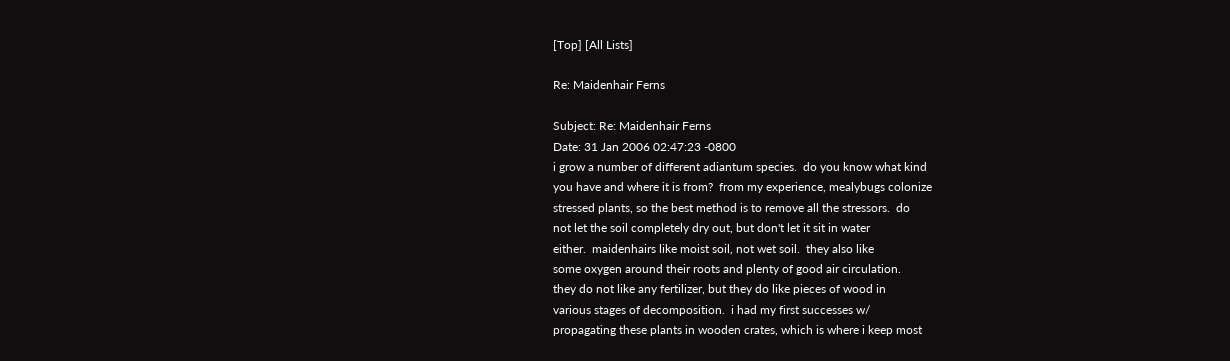[Top] [All Lists]

Re: Maidenhair Ferns

Subject: Re: Maidenhair Ferns
Date: 31 Jan 2006 02:47:23 -0800
i grow a number of different adiantum species.  do you know what kind
you have and where it is from?  from my experience, mealybugs colonize
stressed plants, so the best method is to remove all the stressors.  do
not let the soil completely dry out, but don't let it sit in water
either.  maidenhairs like moist soil, not wet soil.  they also like
some oxygen around their roots and plenty of good air circulation.
they do not like any fertilizer, but they do like pieces of wood in
various stages of decomposition.  i had my first successes w/
propagating these plants in wooden crates, which is where i keep most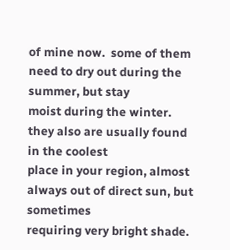of mine now.  some of them need to dry out during the summer, but stay
moist during the winter.  they also are usually found in the coolest
place in your region, almost always out of direct sun, but sometimes
requiring very bright shade.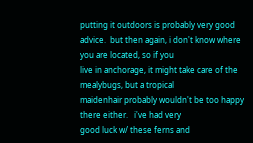putting it outdoors is probably very good
advice.  but then again, i don't know where you are located, so if you
live in anchorage, it might take care of the mealybugs, but a tropical
maidenhair probably wouldn't be too happy there either.   i've had very
good luck w/ these ferns and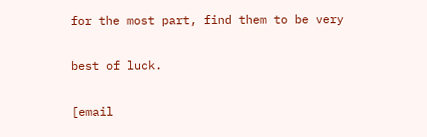for the most part, find them to be very

best of luck.

[email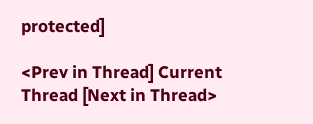protected]

<Prev in Thread] Current Thread [Next in Thread>